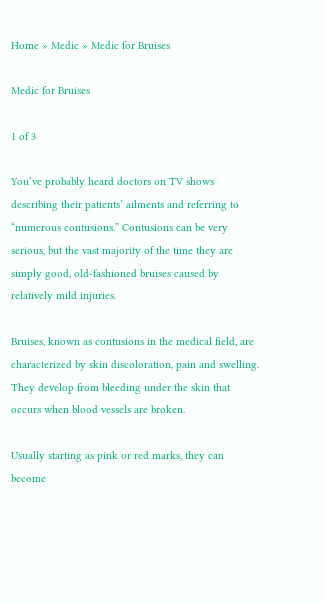Home » Medic » Medic for Bruises

Medic for Bruises

1 of 3

You’ve probably heard doctors on TV shows describing their patients’ ailments and referring to “numerous contusions.” Contusions can be very serious, but the vast majority of the time they are simply good, old-fashioned bruises caused by relatively mild injuries.

Bruises, known as contusions in the medical field, are characterized by skin discoloration, pain and swelling. They develop from bleeding under the skin that occurs when blood vessels are broken.

Usually starting as pink or red marks, they can become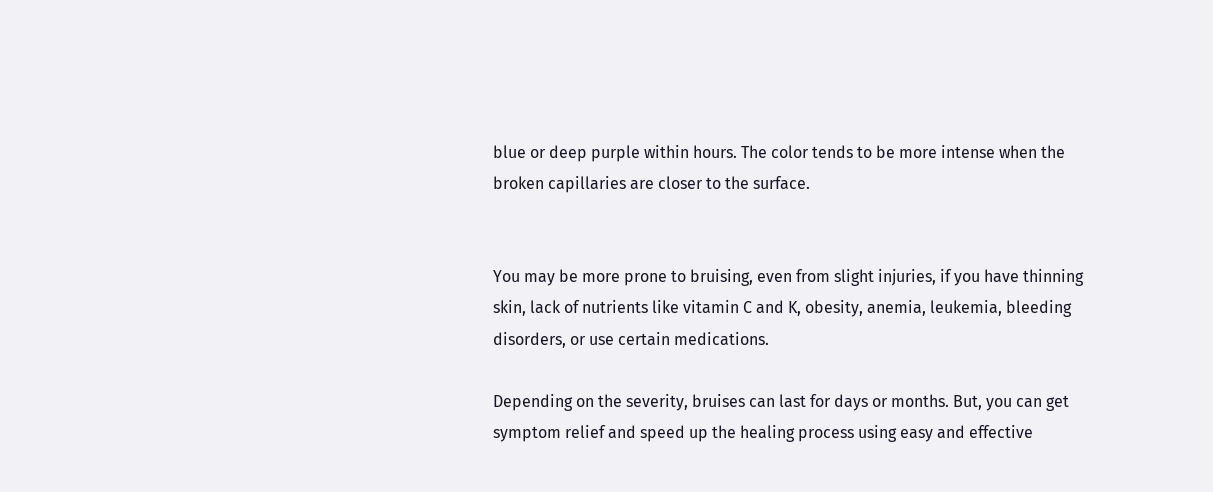blue or deep purple within hours. The color tends to be more intense when the broken capillaries are closer to the surface.


You may be more prone to bruising, even from slight injuries, if you have thinning skin, lack of nutrients like vitamin C and K, obesity, anemia, leukemia, bleeding disorders, or use certain medications.

Depending on the severity, bruises can last for days or months. But, you can get symptom relief and speed up the healing process using easy and effective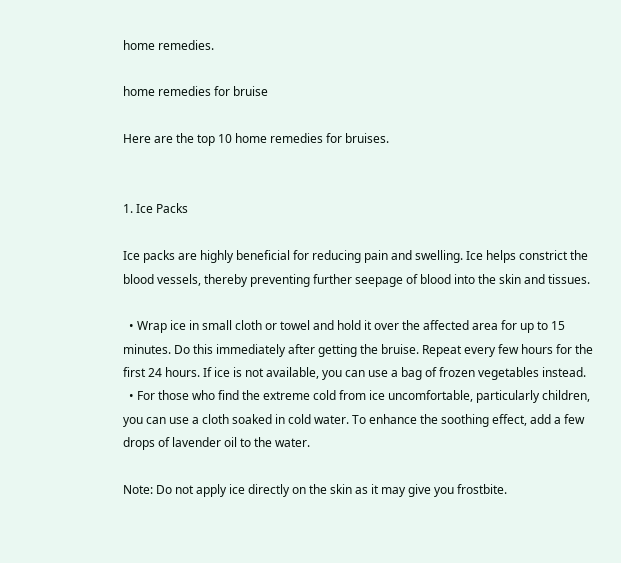home remedies.

home remedies for bruise

Here are the top 10 home remedies for bruises.


1. Ice Packs

Ice packs are highly beneficial for reducing pain and swelling. Ice helps constrict the blood vessels, thereby preventing further seepage of blood into the skin and tissues.

  • Wrap ice in small cloth or towel and hold it over the affected area for up to 15 minutes. Do this immediately after getting the bruise. Repeat every few hours for the first 24 hours. If ice is not available, you can use a bag of frozen vegetables instead.
  • For those who find the extreme cold from ice uncomfortable, particularly children, you can use a cloth soaked in cold water. To enhance the soothing effect, add a few drops of lavender oil to the water.

Note: Do not apply ice directly on the skin as it may give you frostbite.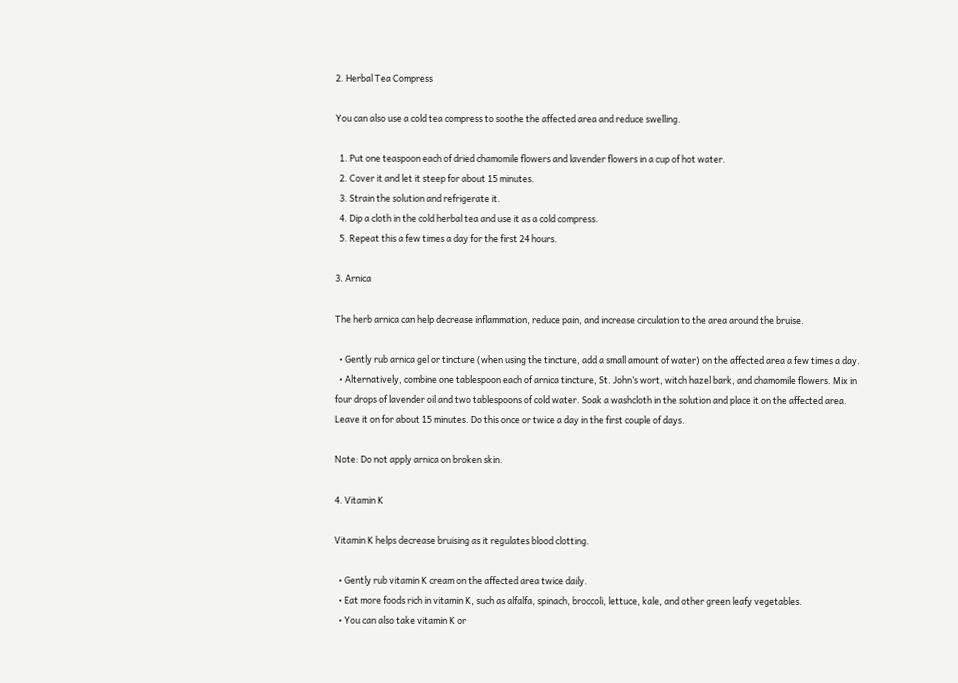2. Herbal Tea Compress

You can also use a cold tea compress to soothe the affected area and reduce swelling.

  1. Put one teaspoon each of dried chamomile flowers and lavender flowers in a cup of hot water.
  2. Cover it and let it steep for about 15 minutes.
  3. Strain the solution and refrigerate it.
  4. Dip a cloth in the cold herbal tea and use it as a cold compress.
  5. Repeat this a few times a day for the first 24 hours.

3. Arnica

The herb arnica can help decrease inflammation, reduce pain, and increase circulation to the area around the bruise.

  • Gently rub arnica gel or tincture (when using the tincture, add a small amount of water) on the affected area a few times a day.
  • Alternatively, combine one tablespoon each of arnica tincture, St. John’s wort, witch hazel bark, and chamomile flowers. Mix in four drops of lavender oil and two tablespoons of cold water. Soak a washcloth in the solution and place it on the affected area. Leave it on for about 15 minutes. Do this once or twice a day in the first couple of days.

Note: Do not apply arnica on broken skin.

4. Vitamin K

Vitamin K helps decrease bruising as it regulates blood clotting.

  • Gently rub vitamin K cream on the affected area twice daily.
  • Eat more foods rich in vitamin K, such as alfalfa, spinach, broccoli, lettuce, kale, and other green leafy vegetables.
  • You can also take vitamin K or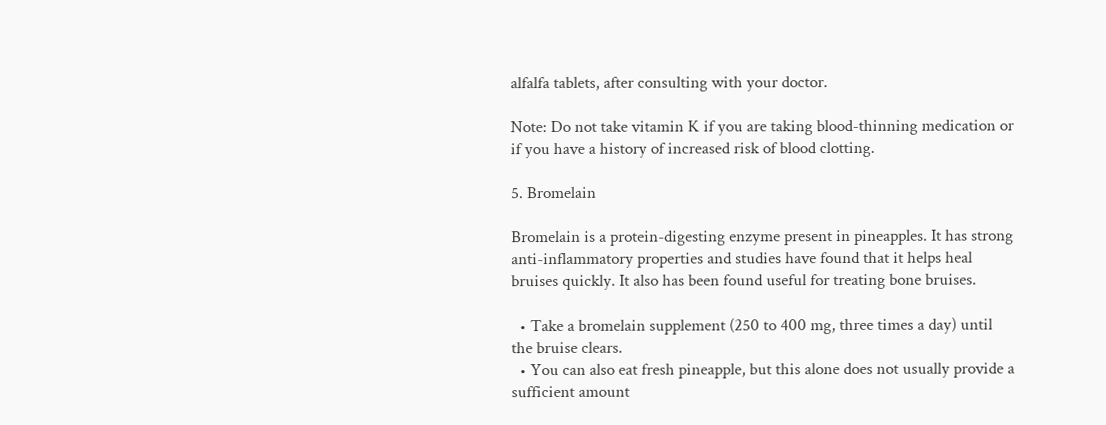alfalfa tablets, after consulting with your doctor.

Note: Do not take vitamin K if you are taking blood-thinning medication or if you have a history of increased risk of blood clotting.

5. Bromelain

Bromelain is a protein-digesting enzyme present in pineapples. It has strong anti-inflammatory properties and studies have found that it helps heal bruises quickly. It also has been found useful for treating bone bruises.

  • Take a bromelain supplement (250 to 400 mg, three times a day) until the bruise clears.
  • You can also eat fresh pineapple, but this alone does not usually provide a sufficient amount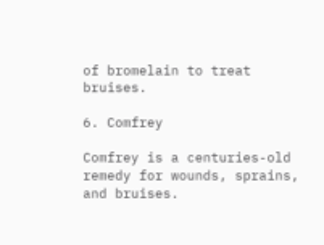of bromelain to treat bruises.

6. Comfrey

Comfrey is a centuries-old remedy for wounds, sprains, and bruises.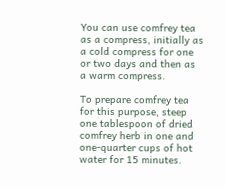You can use comfrey tea as a compress, initially as a cold compress for one or two days and then as a warm compress.

To prepare comfrey tea for this purpose, steep one tablespoon of dried comfrey herb in one and one-quarter cups of hot water for 15 minutes.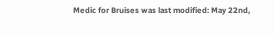Medic for Bruises was last modified: May 22nd,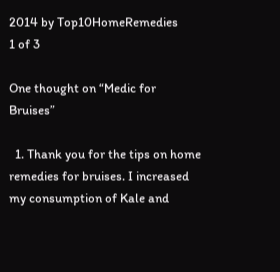2014 by Top10HomeRemedies
1 of 3

One thought on “Medic for Bruises”

  1. Thank you for the tips on home remedies for bruises. I increased my consumption of Kale and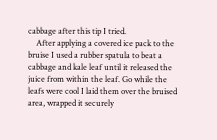cabbage after this tip I tried.
    After applying a covered ice pack to the bruise I used a rubber spatula to beat a cabbage and kale leaf until it released the juice from within the leaf. Go while the leafs were cool I laid them over the bruised area, wrapped it securely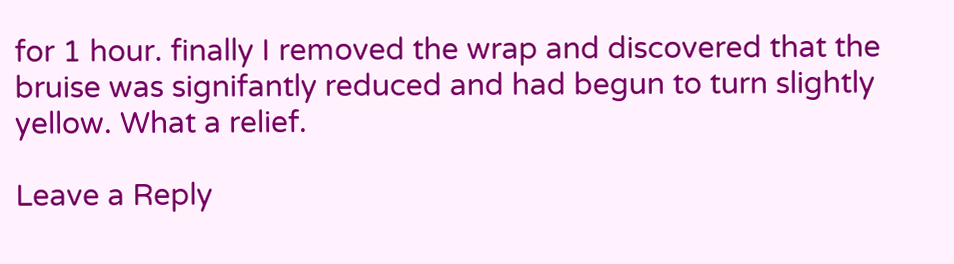for 1 hour. finally I removed the wrap and discovered that the bruise was signifantly reduced and had begun to turn slightly yellow. What a relief.

Leave a Reply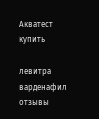Акватест купить

левитра варденафил отзывы